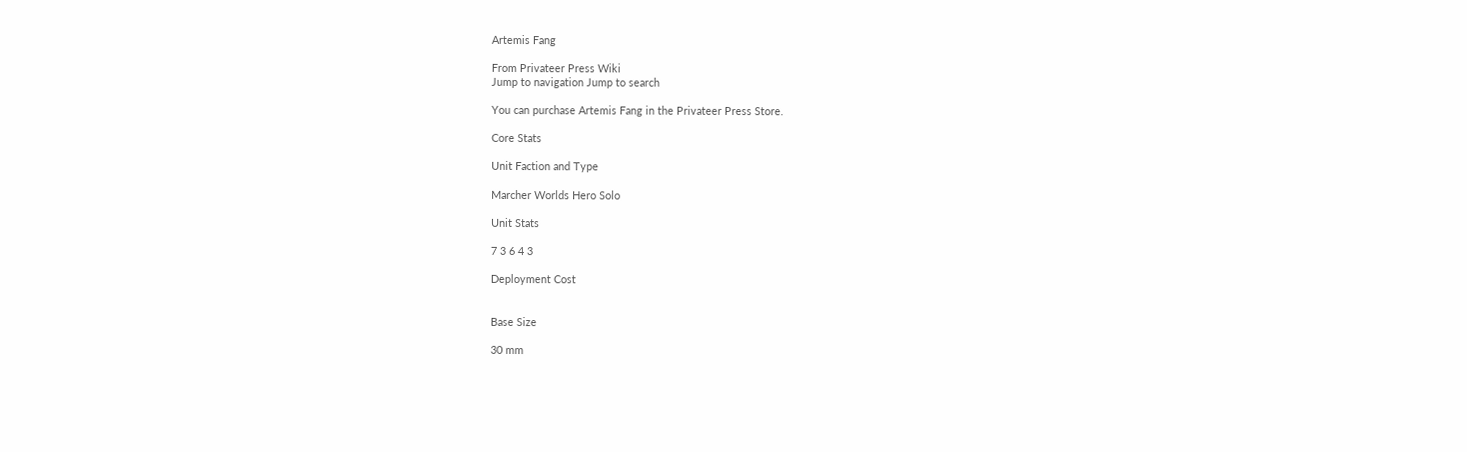Artemis Fang

From Privateer Press Wiki
Jump to navigation Jump to search

You can purchase Artemis Fang in the Privateer Press Store.

Core Stats

Unit Faction and Type

Marcher Worlds Hero Solo

Unit Stats

7 3 6 4 3

Deployment Cost


Base Size

30 mm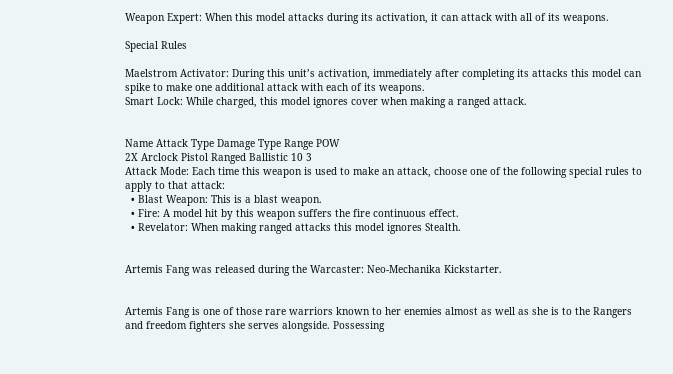Weapon Expert: When this model attacks during its activation, it can attack with all of its weapons.

Special Rules

Maelstrom Activator: During this unit’s activation, immediately after completing its attacks this model can spike to make one additional attack with each of its weapons.
Smart Lock: While charged, this model ignores cover when making a ranged attack.


Name Attack Type Damage Type Range POW
2X Arclock Pistol Ranged Ballistic 10 3
Attack Mode: Each time this weapon is used to make an attack, choose one of the following special rules to apply to that attack:
  • Blast Weapon: This is a blast weapon.
  • Fire: A model hit by this weapon suffers the fire continuous effect.
  • Revelator: When making ranged attacks this model ignores Stealth.


Artemis Fang was released during the Warcaster: Neo-Mechanika Kickstarter.


Artemis Fang is one of those rare warriors known to her enemies almost as well as she is to the Rangers and freedom fighters she serves alongside. Possessing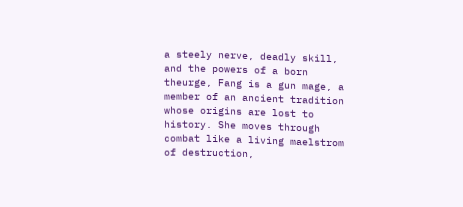a steely nerve, deadly skill, and the powers of a born theurge, Fang is a gun mage, a member of an ancient tradition whose origins are lost to history. She moves through combat like a living maelstrom of destruction,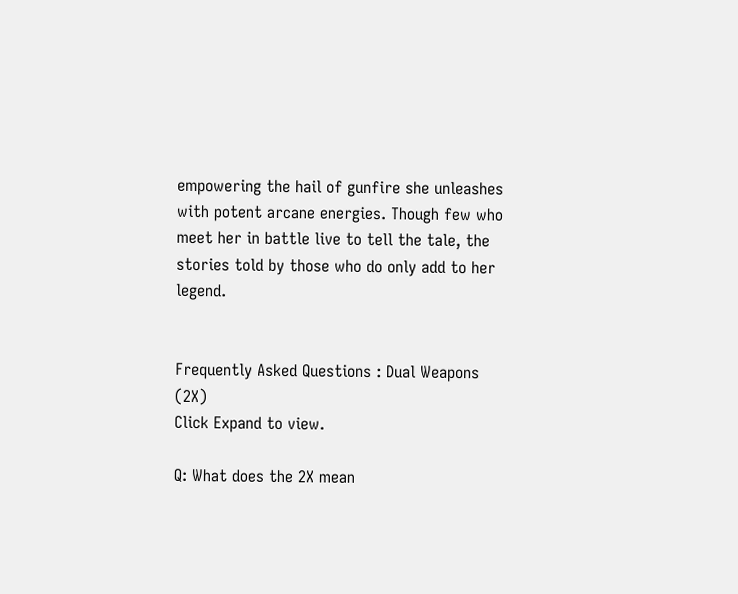empowering the hail of gunfire she unleashes with potent arcane energies. Though few who meet her in battle live to tell the tale, the stories told by those who do only add to her legend.


Frequently Asked Questions : Dual Weapons (2X)
Click Expand to view.

Q: What does the 2X mean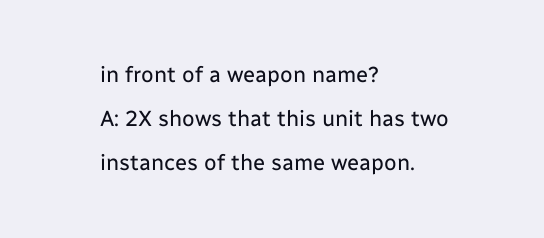in front of a weapon name?
A: 2X shows that this unit has two instances of the same weapon.